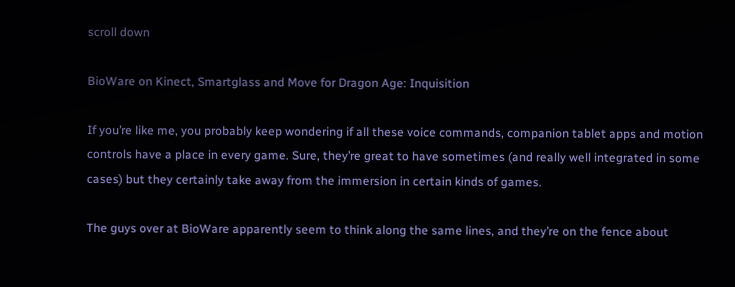scroll down

BioWare on Kinect, Smartglass and Move for Dragon Age: Inquisition

If you’re like me, you probably keep wondering if all these voice commands, companion tablet apps and motion controls have a place in every game. Sure, they’re great to have sometimes (and really well integrated in some cases) but they certainly take away from the immersion in certain kinds of games.

The guys over at BioWare apparently seem to think along the same lines, and they’re on the fence about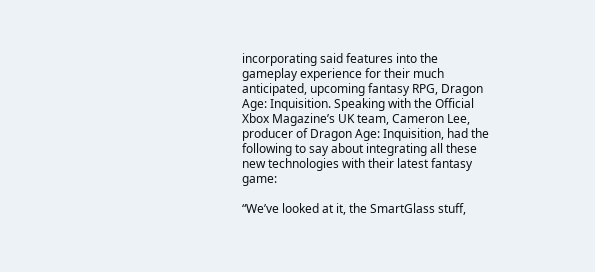incorporating said features into the gameplay experience for their much anticipated, upcoming fantasy RPG, Dragon Age: Inquisition. Speaking with the Official Xbox Magazine’s UK team, Cameron Lee, producer of Dragon Age: Inquisition, had the following to say about integrating all these new technologies with their latest fantasy game:

“We’ve looked at it, the SmartGlass stuff,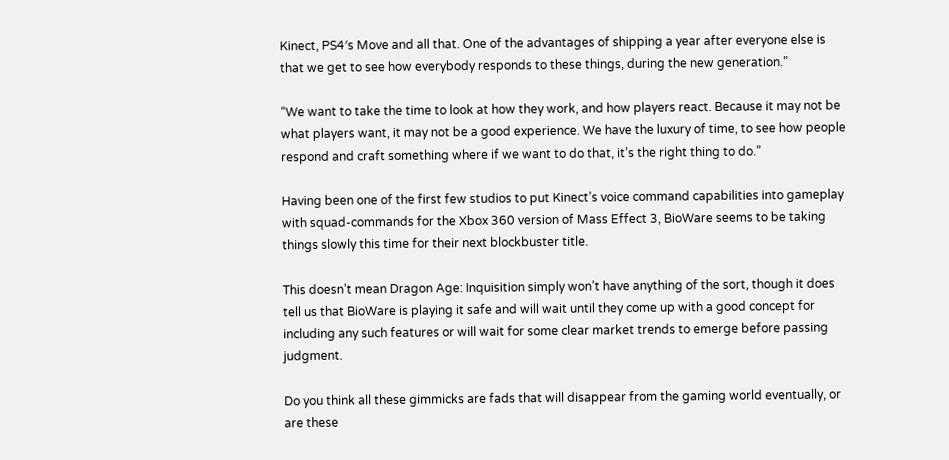Kinect, PS4′s Move and all that. One of the advantages of shipping a year after everyone else is that we get to see how everybody responds to these things, during the new generation.”

“We want to take the time to look at how they work, and how players react. Because it may not be what players want, it may not be a good experience. We have the luxury of time, to see how people respond and craft something where if we want to do that, it’s the right thing to do.”

Having been one of the first few studios to put Kinect’s voice command capabilities into gameplay with squad-commands for the Xbox 360 version of Mass Effect 3, BioWare seems to be taking things slowly this time for their next blockbuster title.

This doesn’t mean Dragon Age: Inquisition simply won’t have anything of the sort, though it does tell us that BioWare is playing it safe and will wait until they come up with a good concept for including any such features or will wait for some clear market trends to emerge before passing judgment.

Do you think all these gimmicks are fads that will disappear from the gaming world eventually, or are these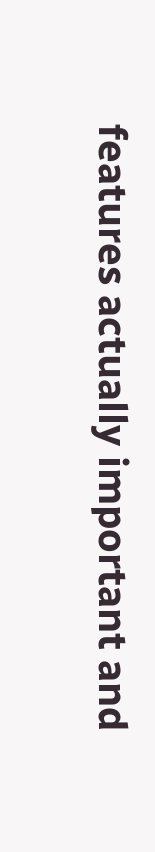features actually important and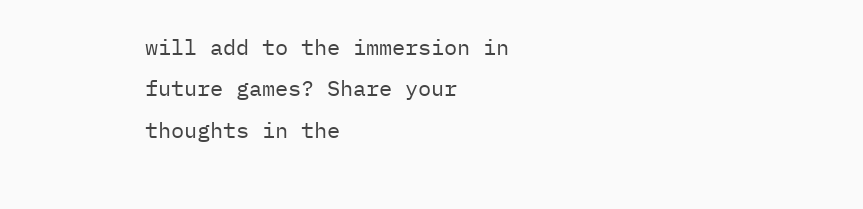will add to the immersion in future games? Share your thoughts in the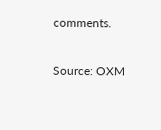comments.

Source: OXM